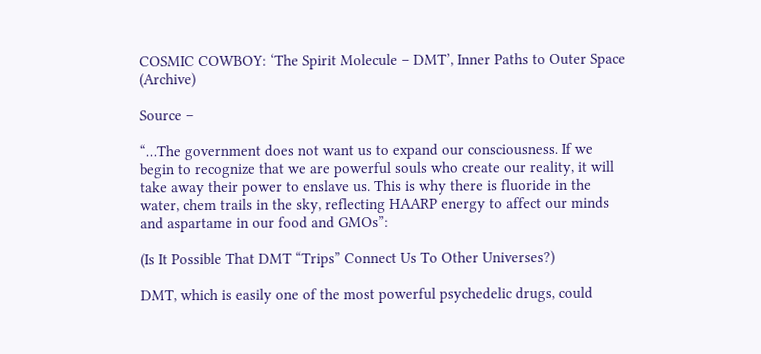COSMIC COWBOY: ‘The Spirit Molecule – DMT’, Inner Paths to Outer Space (Archive)

Source –

“…The government does not want us to expand our consciousness. If we begin to recognize that we are powerful souls who create our reality, it will take away their power to enslave us. This is why there is fluoride in the water, chem trails in the sky, reflecting HAARP energy to affect our minds and aspartame in our food and GMOs”:

(Is It Possible That DMT “Trips” Connect Us To Other Universes?)

DMT, which is easily one of the most powerful psychedelic drugs, could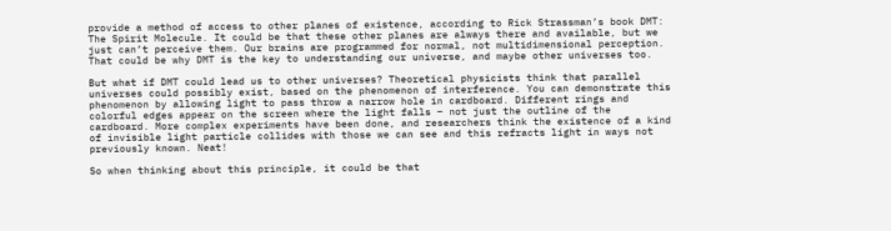provide a method of access to other planes of existence, according to Rick Strassman’s book DMT: The Spirit Molecule. It could be that these other planes are always there and available, but we just can’t perceive them. Our brains are programmed for normal, not multidimensional perception. That could be why DMT is the key to understanding our universe, and maybe other universes too.

But what if DMT could lead us to other universes? Theoretical physicists think that parallel universes could possibly exist, based on the phenomenon of interference. You can demonstrate this phenomenon by allowing light to pass throw a narrow hole in cardboard. Different rings and colorful edges appear on the screen where the light falls – not just the outline of the cardboard. More complex experiments have been done, and researchers think the existence of a kind of invisible light particle collides with those we can see and this refracts light in ways not previously known. Neat!

So when thinking about this principle, it could be that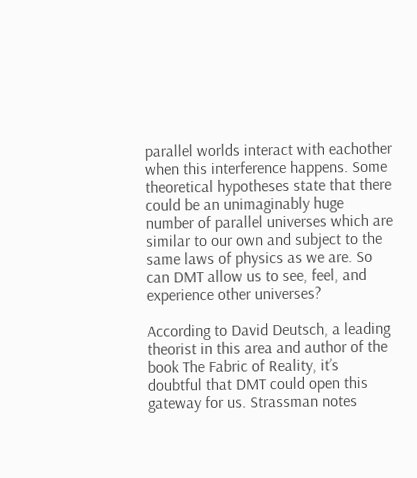parallel worlds interact with eachother when this interference happens. Some theoretical hypotheses state that there could be an unimaginably huge number of parallel universes which are similar to our own and subject to the same laws of physics as we are. So can DMT allow us to see, feel, and experience other universes?

According to David Deutsch, a leading theorist in this area and author of the book The Fabric of Reality, it’s doubtful that DMT could open this gateway for us. Strassman notes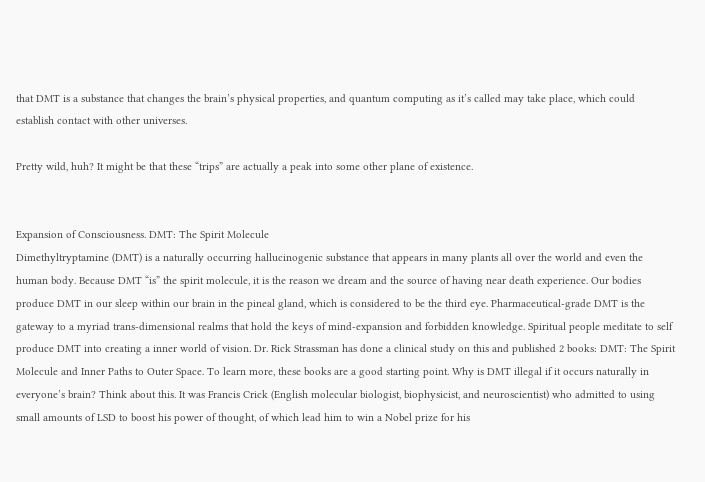that DMT is a substance that changes the brain’s physical properties, and quantum computing as it’s called may take place, which could establish contact with other universes.

Pretty wild, huh? It might be that these “trips” are actually a peak into some other plane of existence.


Expansion of Consciousness. DMT: The Spirit Molecule
Dimethyltryptamine (DMT) is a naturally occurring hallucinogenic substance that appears in many plants all over the world and even the human body. Because DMT “is” the spirit molecule, it is the reason we dream and the source of having near death experience. Our bodies produce DMT in our sleep within our brain in the pineal gland, which is considered to be the third eye. Pharmaceutical-grade DMT is the gateway to a myriad trans-dimensional realms that hold the keys of mind-expansion and forbidden knowledge. Spiritual people meditate to self produce DMT into creating a inner world of vision. Dr. Rick Strassman has done a clinical study on this and published 2 books: DMT: The Spirit Molecule and Inner Paths to Outer Space. To learn more, these books are a good starting point. Why is DMT illegal if it occurs naturally in everyone’s brain? Think about this. It was Francis Crick (English molecular biologist, biophysicist, and neuroscientist) who admitted to using small amounts of LSD to boost his power of thought, of which lead him to win a Nobel prize for his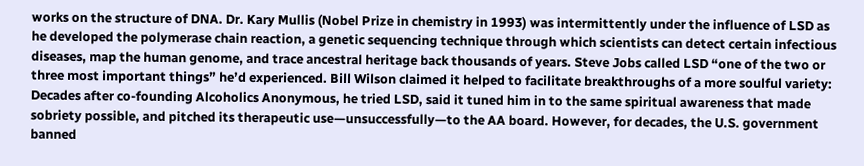works on the structure of DNA. Dr. Kary Mullis (Nobel Prize in chemistry in 1993) was intermittently under the influence of LSD as he developed the polymerase chain reaction, a genetic sequencing technique through which scientists can detect certain infectious diseases, map the human genome, and trace ancestral heritage back thousands of years. Steve Jobs called LSD “one of the two or three most important things” he’d experienced. Bill Wilson claimed it helped to facilitate breakthroughs of a more soulful variety: Decades after co-founding Alcoholics Anonymous, he tried LSD, said it tuned him in to the same spiritual awareness that made sobriety possible, and pitched its therapeutic use—unsuccessfully—to the AA board. However, for decades, the U.S. government banned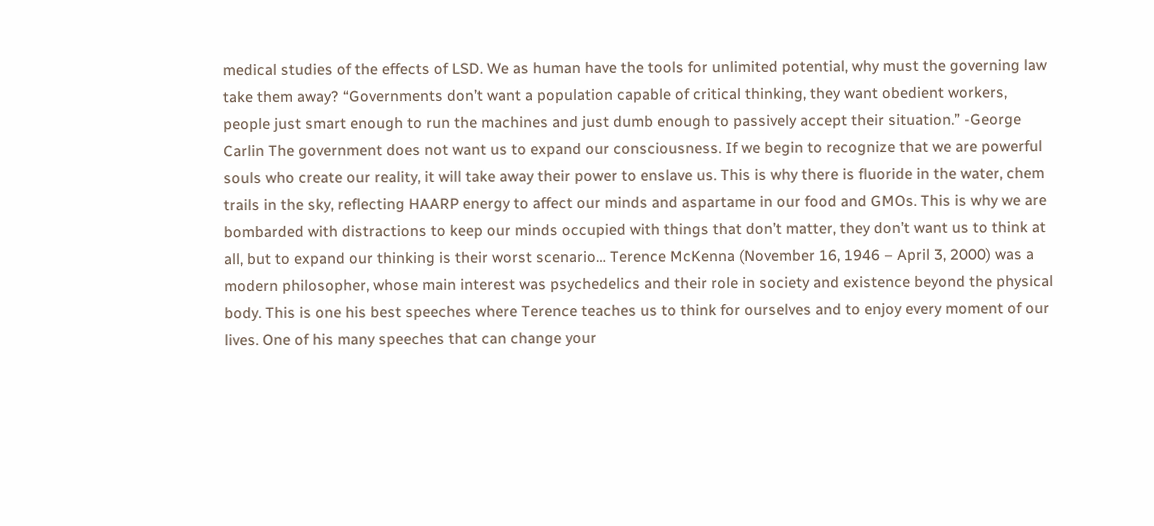medical studies of the effects of LSD. We as human have the tools for unlimited potential, why must the governing law take them away? “Governments don’t want a population capable of critical thinking, they want obedient workers, people just smart enough to run the machines and just dumb enough to passively accept their situation.” -George Carlin The government does not want us to expand our consciousness. If we begin to recognize that we are powerful souls who create our reality, it will take away their power to enslave us. This is why there is fluoride in the water, chem trails in the sky, reflecting HAARP energy to affect our minds and aspartame in our food and GMOs. This is why we are bombarded with distractions to keep our minds occupied with things that don’t matter, they don’t want us to think at all, but to expand our thinking is their worst scenario… Terence McKenna (November 16, 1946 – April 3, 2000) was a modern philosopher, whose main interest was psychedelics and their role in society and existence beyond the physical body. This is one his best speeches where Terence teaches us to think for ourselves and to enjoy every moment of our lives. One of his many speeches that can change your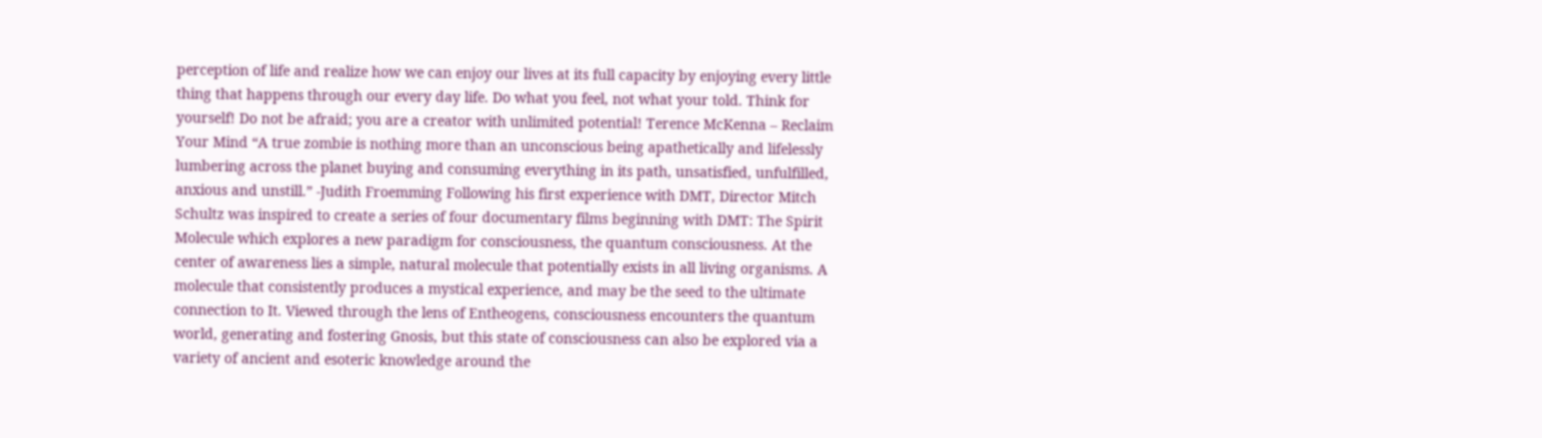perception of life and realize how we can enjoy our lives at its full capacity by enjoying every little thing that happens through our every day life. Do what you feel, not what your told. Think for yourself! Do not be afraid; you are a creator with unlimited potential! Terence McKenna – Reclaim Your Mind “A true zombie is nothing more than an unconscious being apathetically and lifelessly lumbering across the planet buying and consuming everything in its path, unsatisfied, unfulfilled, anxious and unstill.” -Judith Froemming Following his first experience with DMT, Director Mitch Schultz was inspired to create a series of four documentary films beginning with DMT: The Spirit Molecule which explores a new paradigm for consciousness, the quantum consciousness. At the center of awareness lies a simple, natural molecule that potentially exists in all living organisms. A molecule that consistently produces a mystical experience, and may be the seed to the ultimate connection to It. Viewed through the lens of Entheogens, consciousness encounters the quantum world, generating and fostering Gnosis, but this state of consciousness can also be explored via a variety of ancient and esoteric knowledge around the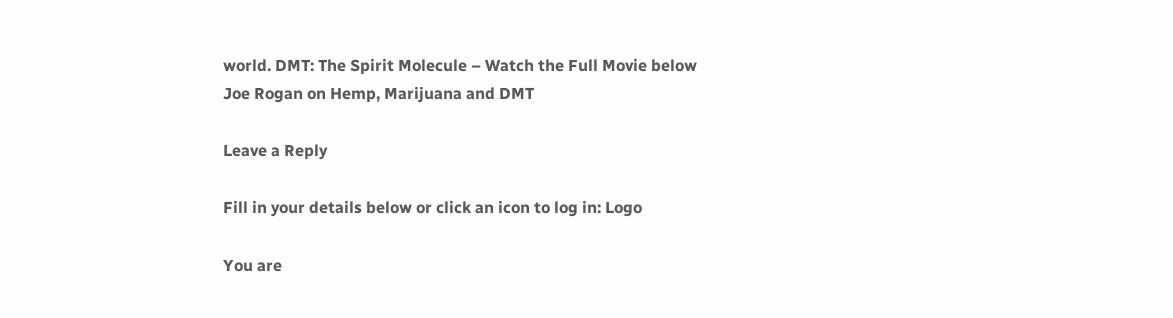world. DMT: The Spirit Molecule – Watch the Full Movie below Joe Rogan on Hemp, Marijuana and DMT

Leave a Reply

Fill in your details below or click an icon to log in: Logo

You are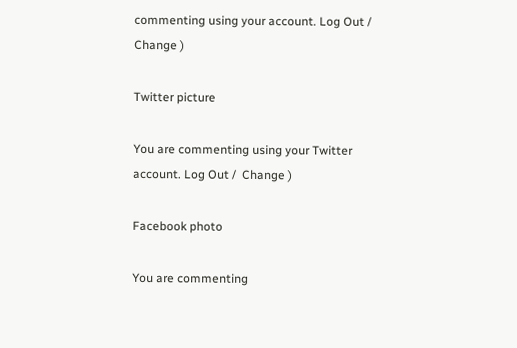commenting using your account. Log Out /  Change )

Twitter picture

You are commenting using your Twitter account. Log Out /  Change )

Facebook photo

You are commenting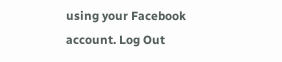using your Facebook account. Log Out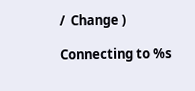/  Change )

Connecting to %s